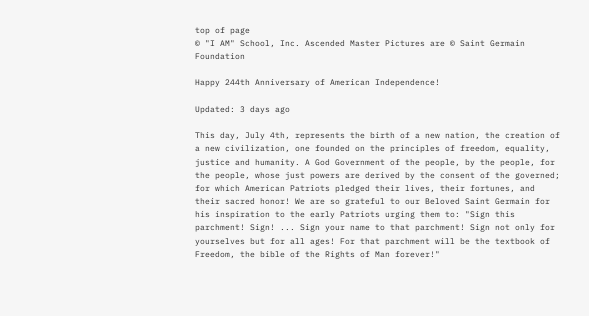top of page
© "I AM" School, Inc. Ascended Master Pictures are © Saint Germain Foundation

Happy 244th Anniversary of American Independence!

Updated: 3 days ago

This day, July 4th, represents the birth of a new nation, the creation of a new civilization, one founded on the principles of freedom, equality, justice and humanity. A God Government of the people, by the people, for the people, whose just powers are derived by the consent of the governed; for which American Patriots pledged their lives, their fortunes, and their sacred honor! We are so grateful to our Beloved Saint Germain for his inspiration to the early Patriots urging them to: "Sign this parchment! Sign! ... Sign your name to that parchment! Sign not only for yourselves but for all ages! For that parchment will be the textbook of Freedom, the bible of the Rights of Man forever!"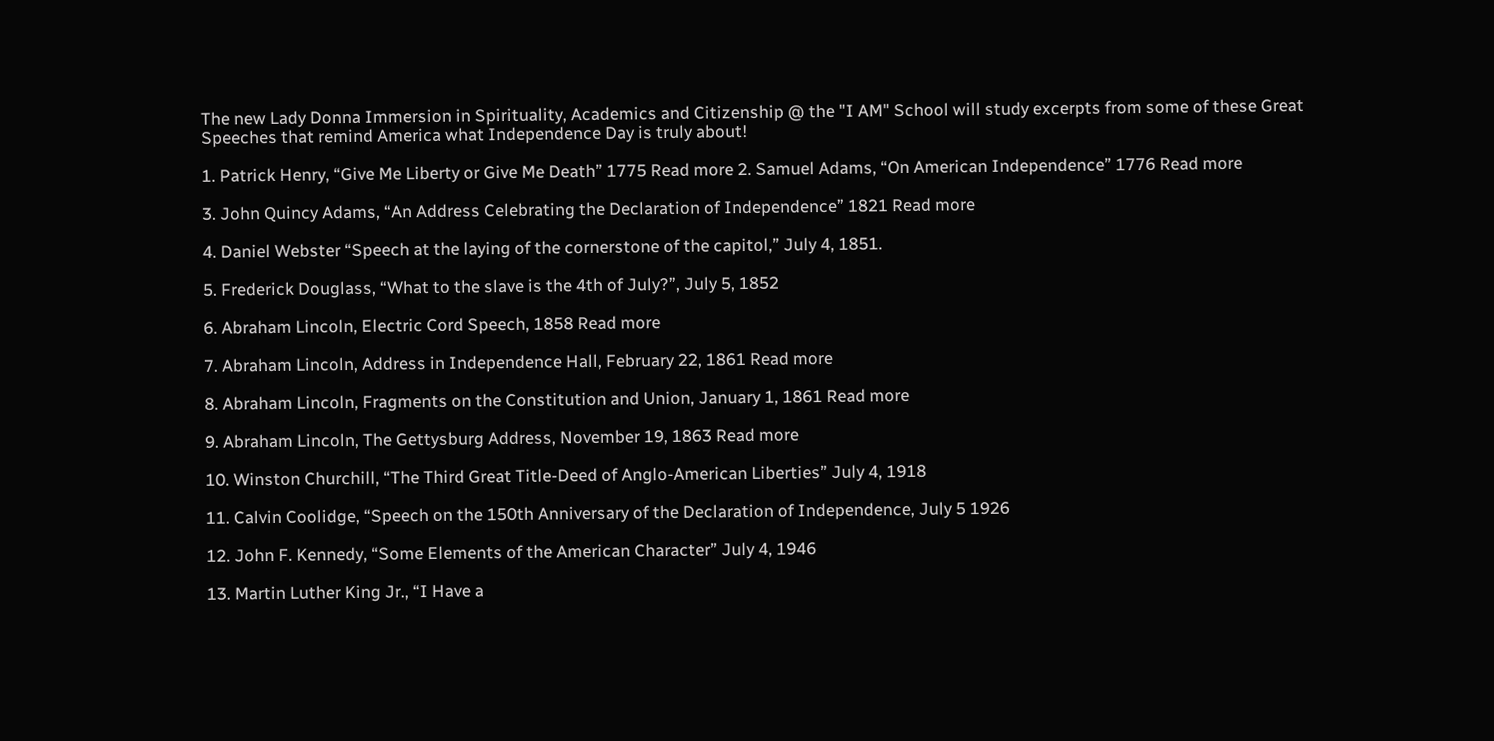The new Lady Donna Immersion in Spirituality, Academics and Citizenship @ the "I AM" School will study excerpts from some of these Great Speeches that remind America what Independence Day is truly about!

1. Patrick Henry, “Give Me Liberty or Give Me Death” 1775 Read more 2. Samuel Adams, “On American Independence” 1776 Read more

3. John Quincy Adams, “An Address Celebrating the Declaration of Independence” 1821 Read more

4. Daniel Webster “Speech at the laying of the cornerstone of the capitol,” July 4, 1851.

5. Frederick Douglass, “What to the slave is the 4th of July?”, July 5, 1852

6. Abraham Lincoln, Electric Cord Speech, 1858 Read more

7. Abraham Lincoln, Address in Independence Hall, February 22, 1861 Read more

8. Abraham Lincoln, Fragments on the Constitution and Union, January 1, 1861 Read more

9. Abraham Lincoln, The Gettysburg Address, November 19, 1863 Read more

10. Winston Churchill, “The Third Great Title-Deed of Anglo-American Liberties” July 4, 1918

11. Calvin Coolidge, “Speech on the 150th Anniversary of the Declaration of Independence, July 5 1926

12. John F. Kennedy, “Some Elements of the American Character” July 4, 1946

13. Martin Luther King Jr., “I Have a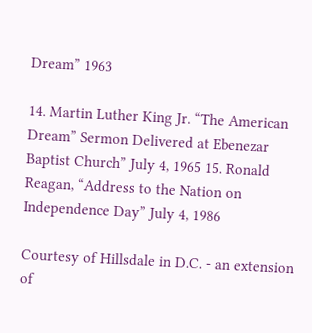Dream” 1963

14. Martin Luther King Jr. “The American Dream” Sermon Delivered at Ebenezar Baptist Church” July 4, 1965 15. Ronald Reagan, “Address to the Nation on Independence Day” July 4, 1986

Courtesy of Hillsdale in D.C. - an extension of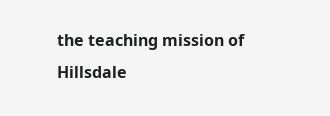the teaching mission of Hillsdale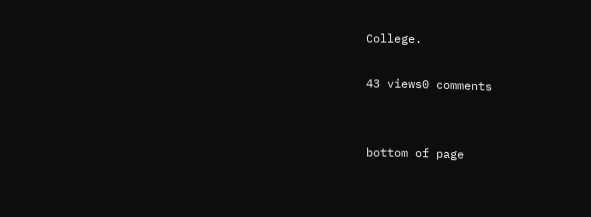College.

43 views0 comments


bottom of page